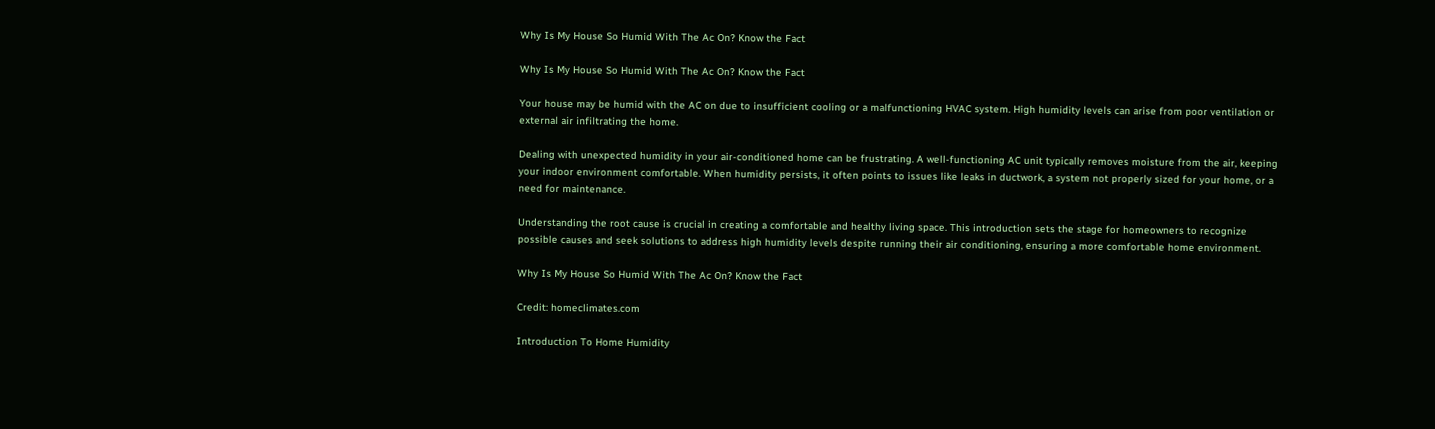Why Is My House So Humid With The Ac On? Know the Fact

Why Is My House So Humid With The Ac On? Know the Fact

Your house may be humid with the AC on due to insufficient cooling or a malfunctioning HVAC system. High humidity levels can arise from poor ventilation or external air infiltrating the home.

Dealing with unexpected humidity in your air-conditioned home can be frustrating. A well-functioning AC unit typically removes moisture from the air, keeping your indoor environment comfortable. When humidity persists, it often points to issues like leaks in ductwork, a system not properly sized for your home, or a need for maintenance.

Understanding the root cause is crucial in creating a comfortable and healthy living space. This introduction sets the stage for homeowners to recognize possible causes and seek solutions to address high humidity levels despite running their air conditioning, ensuring a more comfortable home environment.

Why Is My House So Humid With The Ac On? Know the Fact

Credit: homeclimates.com

Introduction To Home Humidity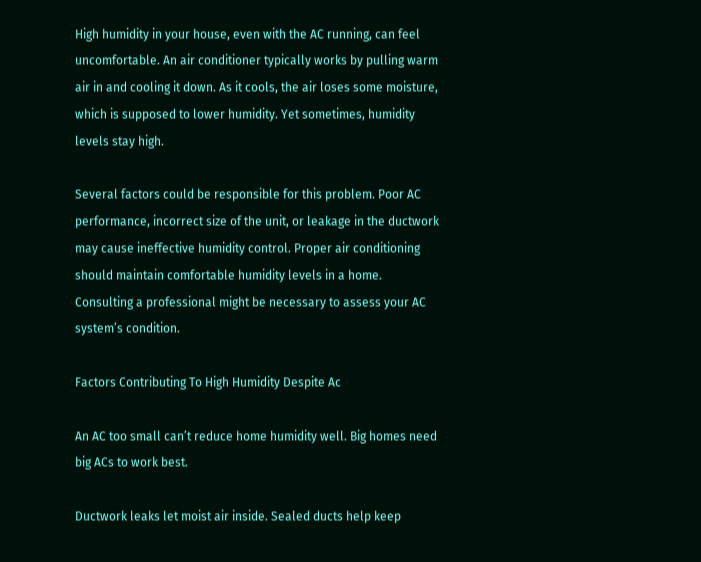High humidity in your house, even with the AC running, can feel uncomfortable. An air conditioner typically works by pulling warm air in and cooling it down. As it cools, the air loses some moisture, which is supposed to lower humidity. Yet sometimes, humidity levels stay high.

Several factors could be responsible for this problem. Poor AC performance, incorrect size of the unit, or leakage in the ductwork may cause ineffective humidity control. Proper air conditioning should maintain comfortable humidity levels in a home. Consulting a professional might be necessary to assess your AC system’s condition.

Factors Contributing To High Humidity Despite Ac

An AC too small can’t reduce home humidity well. Big homes need big ACs to work best.

Ductwork leaks let moist air inside. Sealed ducts help keep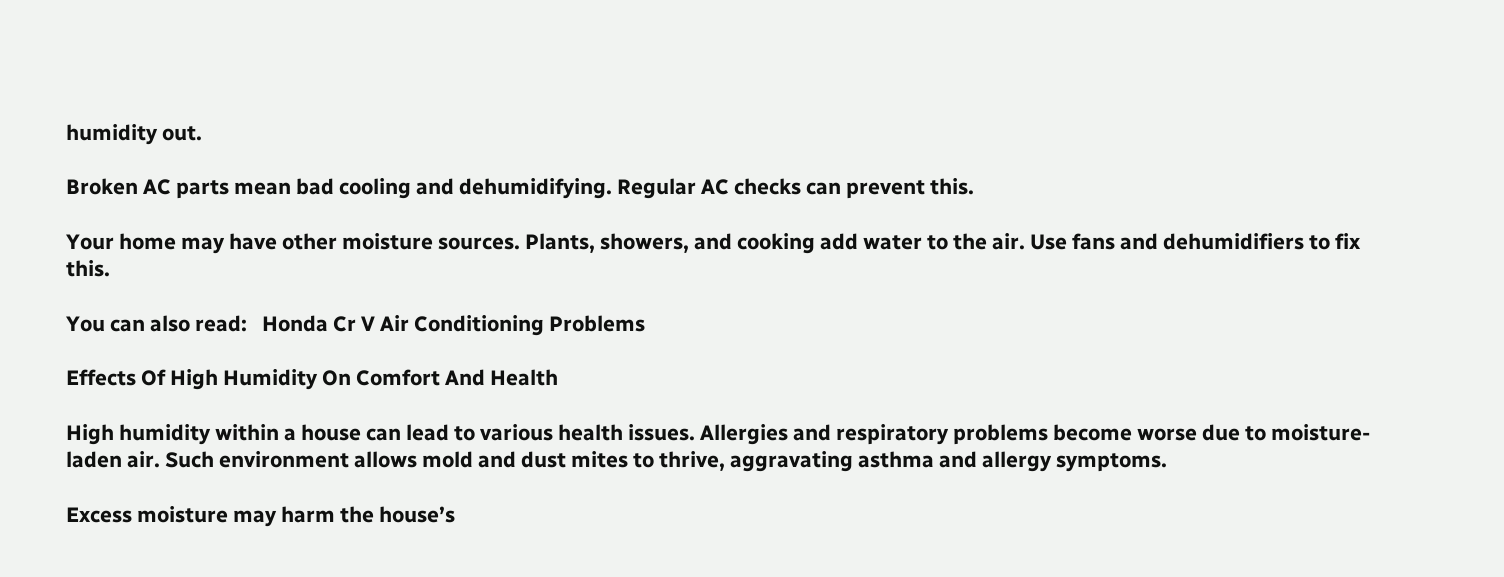humidity out.

Broken AC parts mean bad cooling and dehumidifying. Regular AC checks can prevent this.

Your home may have other moisture sources. Plants, showers, and cooking add water to the air. Use fans and dehumidifiers to fix this.

You can also read:   Honda Cr V Air Conditioning Problems

Effects Of High Humidity On Comfort And Health

High humidity within a house can lead to various health issues. Allergies and respiratory problems become worse due to moisture-laden air. Such environment allows mold and dust mites to thrive, aggravating asthma and allergy symptoms.

Excess moisture may harm the house’s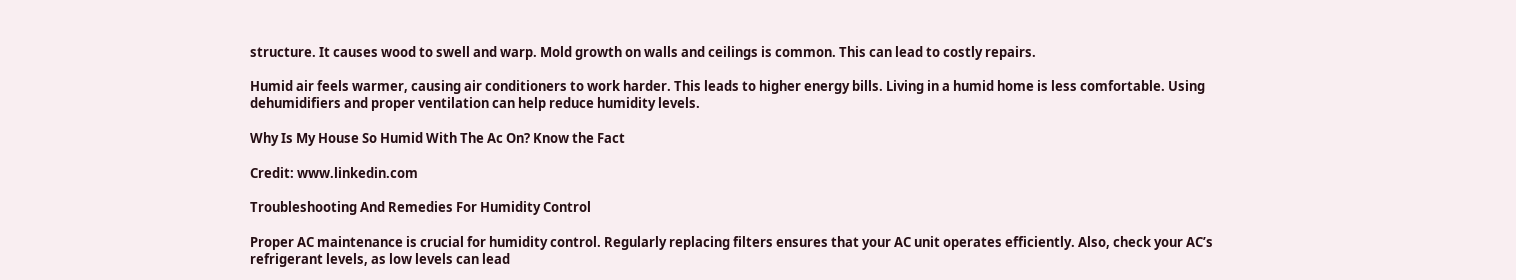structure. It causes wood to swell and warp. Mold growth on walls and ceilings is common. This can lead to costly repairs.

Humid air feels warmer, causing air conditioners to work harder. This leads to higher energy bills. Living in a humid home is less comfortable. Using dehumidifiers and proper ventilation can help reduce humidity levels.

Why Is My House So Humid With The Ac On? Know the Fact

Credit: www.linkedin.com

Troubleshooting And Remedies For Humidity Control

Proper AC maintenance is crucial for humidity control. Regularly replacing filters ensures that your AC unit operates efficiently. Also, check your AC’s refrigerant levels, as low levels can lead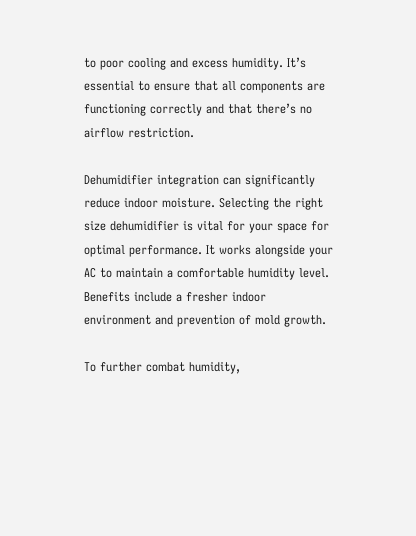to poor cooling and excess humidity. It’s essential to ensure that all components are functioning correctly and that there’s no airflow restriction.

Dehumidifier integration can significantly reduce indoor moisture. Selecting the right size dehumidifier is vital for your space for optimal performance. It works alongside your AC to maintain a comfortable humidity level. Benefits include a fresher indoor environment and prevention of mold growth.

To further combat humidity,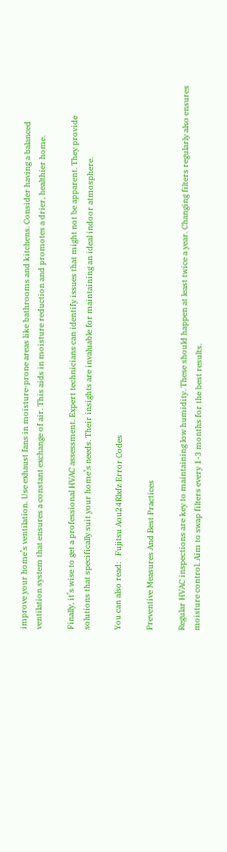improve your home’s ventilation. Use exhaust fans in moisture-prone areas like bathrooms and kitchens. Consider having a balanced ventilation system that ensures a constant exchange of air. This aids in moisture reduction and promotes a drier, healthier home.

Finally, it’s wise to get a professional HVAC assessment. Expert technicians can identify issues that might not be apparent. They provide solutions that specifically suit your home’s needs. Their insights are invaluable for maintaining an ideal indoor atmosphere.

You can also read:   Fujitsu Aou24Rlxfz Error Codes

Preventive Measures And Best Practices

Regular HVAC inspections are key to maintaining low humidity. These should happen at least twice a year. Changing filters regularly also ensures moisture control. Aim to swap filters every 1-3 months for the best results.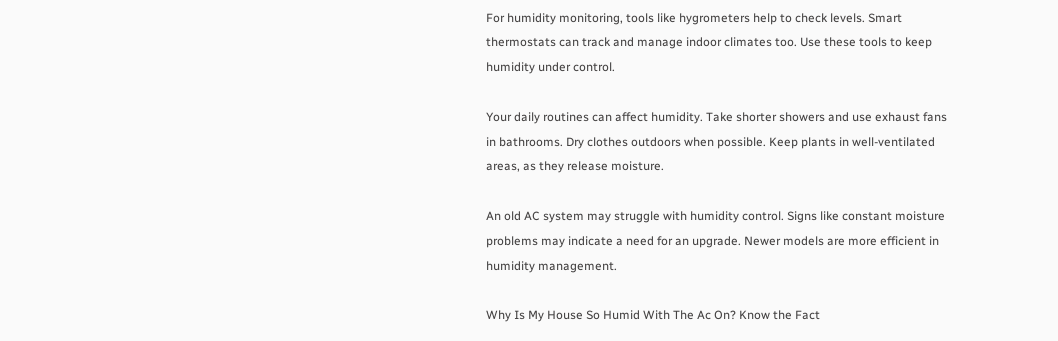For humidity monitoring, tools like hygrometers help to check levels. Smart thermostats can track and manage indoor climates too. Use these tools to keep humidity under control.

Your daily routines can affect humidity. Take shorter showers and use exhaust fans in bathrooms. Dry clothes outdoors when possible. Keep plants in well-ventilated areas, as they release moisture.

An old AC system may struggle with humidity control. Signs like constant moisture problems may indicate a need for an upgrade. Newer models are more efficient in humidity management.

Why Is My House So Humid With The Ac On? Know the Fact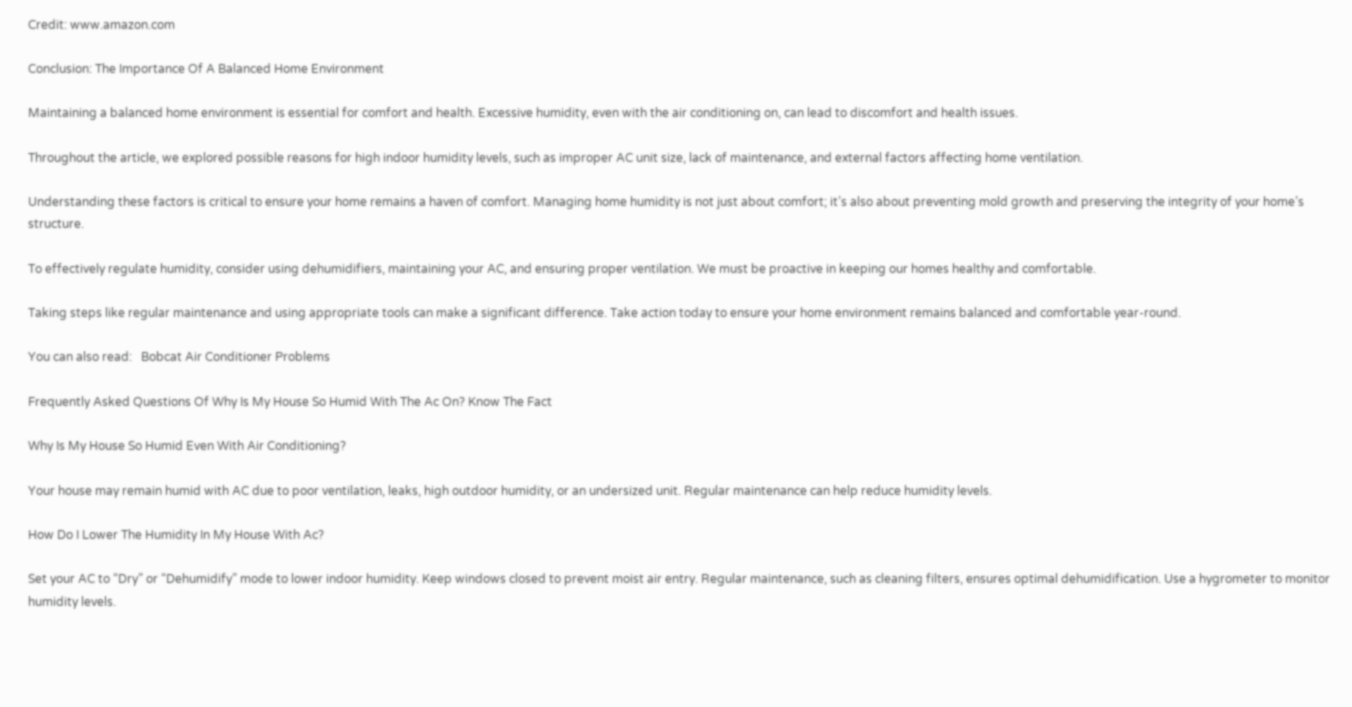Credit: www.amazon.com

Conclusion: The Importance Of A Balanced Home Environment

Maintaining a balanced home environment is essential for comfort and health. Excessive humidity, even with the air conditioning on, can lead to discomfort and health issues.

Throughout the article, we explored possible reasons for high indoor humidity levels, such as improper AC unit size, lack of maintenance, and external factors affecting home ventilation.

Understanding these factors is critical to ensure your home remains a haven of comfort. Managing home humidity is not just about comfort; it’s also about preventing mold growth and preserving the integrity of your home’s structure.

To effectively regulate humidity, consider using dehumidifiers, maintaining your AC, and ensuring proper ventilation. We must be proactive in keeping our homes healthy and comfortable.

Taking steps like regular maintenance and using appropriate tools can make a significant difference. Take action today to ensure your home environment remains balanced and comfortable year-round.

You can also read:   Bobcat Air Conditioner Problems

Frequently Asked Questions Of Why Is My House So Humid With The Ac On? Know The Fact

Why Is My House So Humid Even With Air Conditioning?

Your house may remain humid with AC due to poor ventilation, leaks, high outdoor humidity, or an undersized unit. Regular maintenance can help reduce humidity levels.

How Do I Lower The Humidity In My House With Ac?

Set your AC to “Dry” or “Dehumidify” mode to lower indoor humidity. Keep windows closed to prevent moist air entry. Regular maintenance, such as cleaning filters, ensures optimal dehumidification. Use a hygrometer to monitor humidity levels.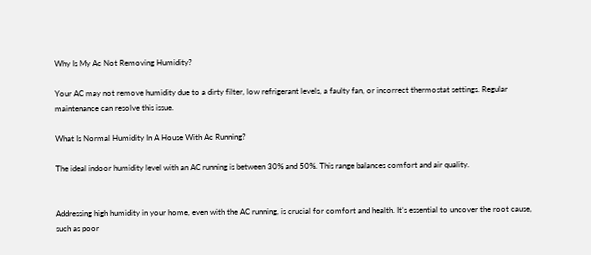Why Is My Ac Not Removing Humidity?

Your AC may not remove humidity due to a dirty filter, low refrigerant levels, a faulty fan, or incorrect thermostat settings. Regular maintenance can resolve this issue.

What Is Normal Humidity In A House With Ac Running?

The ideal indoor humidity level with an AC running is between 30% and 50%. This range balances comfort and air quality.


Addressing high humidity in your home, even with the AC running, is crucial for comfort and health. It’s essential to uncover the root cause, such as poor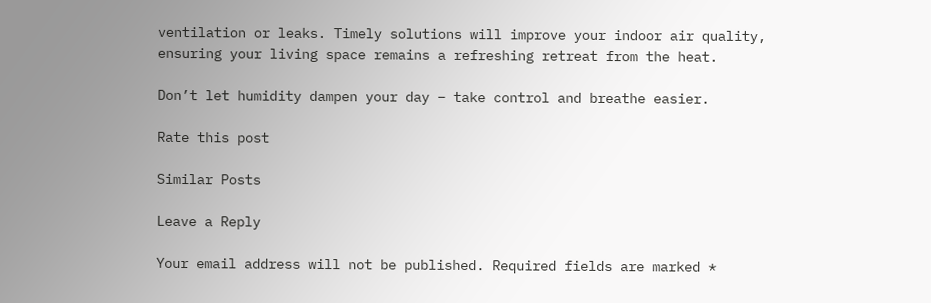ventilation or leaks. Timely solutions will improve your indoor air quality, ensuring your living space remains a refreshing retreat from the heat.

Don’t let humidity dampen your day – take control and breathe easier.

Rate this post

Similar Posts

Leave a Reply

Your email address will not be published. Required fields are marked *